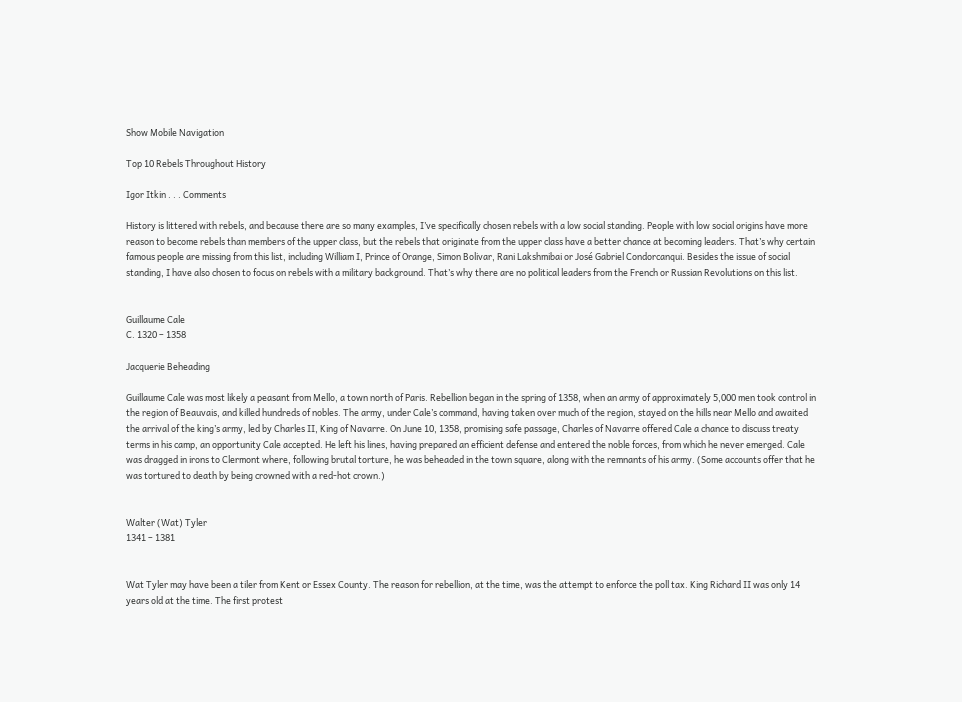Show Mobile Navigation

Top 10 Rebels Throughout History

Igor Itkin . . . Comments

History is littered with rebels, and because there are so many examples, I’ve specifically chosen rebels with a low social standing. People with low social origins have more reason to become rebels than members of the upper class, but the rebels that originate from the upper class have a better chance at becoming leaders. That’s why certain famous people are missing from this list, including William I, Prince of Orange, Simon Bolivar, Rani Lakshmibai or José Gabriel Condorcanqui. Besides the issue of social standing, I have also chosen to focus on rebels with a military background. That’s why there are no political leaders from the French or Russian Revolutions on this list.


Guillaume Cale
C. 1320 – 1358

Jacquerie Beheading

Guillaume Cale was most likely a peasant from Mello, a town north of Paris. Rebellion began in the spring of 1358, when an army of approximately 5,000 men took control in the region of Beauvais, and killed hundreds of nobles. The army, under Cale’s command, having taken over much of the region, stayed on the hills near Mello and awaited the arrival of the king’s army, led by Charles II, King of Navarre. On June 10, 1358, promising safe passage, Charles of Navarre offered Cale a chance to discuss treaty terms in his camp, an opportunity Cale accepted. He left his lines, having prepared an efficient defense and entered the noble forces, from which he never emerged. Cale was dragged in irons to Clermont where, following brutal torture, he was beheaded in the town square, along with the remnants of his army. (Some accounts offer that he was tortured to death by being crowned with a red-hot crown.)


Walter (Wat) Tyler
1341 – 1381


Wat Tyler may have been a tiler from Kent or Essex County. The reason for rebellion, at the time, was the attempt to enforce the poll tax. King Richard II was only 14 years old at the time. The first protest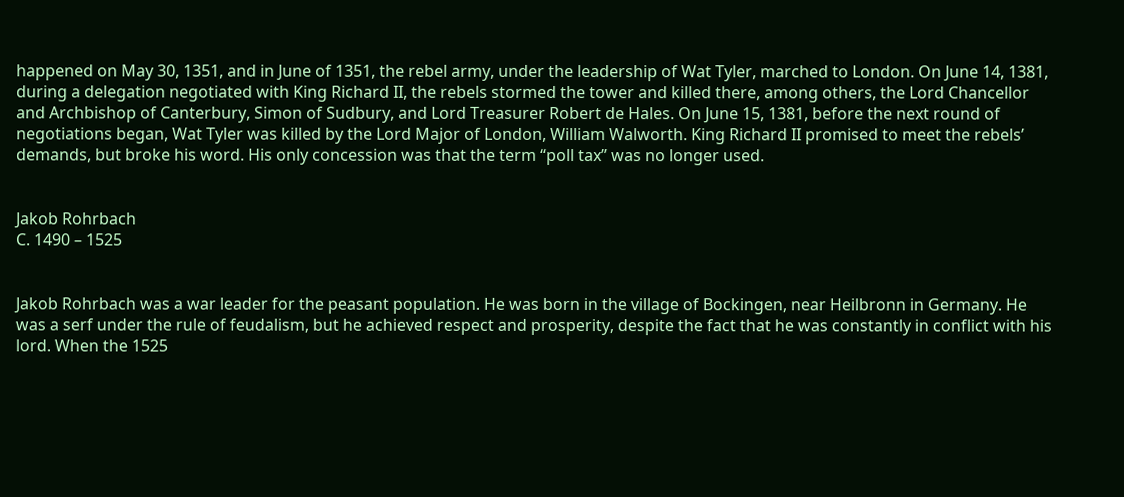happened on May 30, 1351, and in June of 1351, the rebel army, under the leadership of Wat Tyler, marched to London. On June 14, 1381, during a delegation negotiated with King Richard II, the rebels stormed the tower and killed there, among others, the Lord Chancellor and Archbishop of Canterbury, Simon of Sudbury, and Lord Treasurer Robert de Hales. On June 15, 1381, before the next round of negotiations began, Wat Tyler was killed by the Lord Major of London, William Walworth. King Richard II promised to meet the rebels’ demands, but broke his word. His only concession was that the term “poll tax” was no longer used.


Jakob Rohrbach
C. 1490 – 1525


Jakob Rohrbach was a war leader for the peasant population. He was born in the village of Bockingen, near Heilbronn in Germany. He was a serf under the rule of feudalism, but he achieved respect and prosperity, despite the fact that he was constantly in conflict with his lord. When the 1525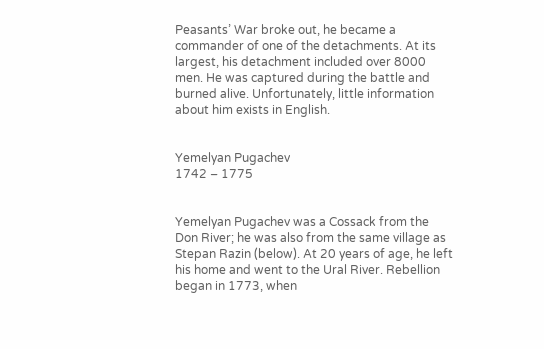Peasants’ War broke out, he became a commander of one of the detachments. At its largest, his detachment included over 8000 men. He was captured during the battle and burned alive. Unfortunately, little information about him exists in English.


Yemelyan Pugachev
1742 – 1775


Yemelyan Pugachev was a Cossack from the Don River; he was also from the same village as Stepan Razin (below). At 20 years of age, he left his home and went to the Ural River. Rebellion began in 1773, when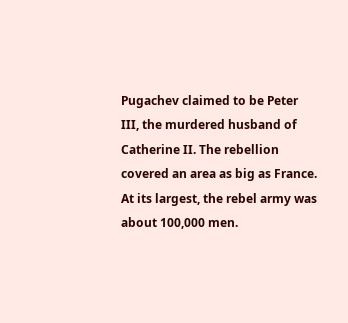Pugachev claimed to be Peter III, the murdered husband of Catherine II. The rebellion covered an area as big as France. At its largest, the rebel army was about 100,000 men.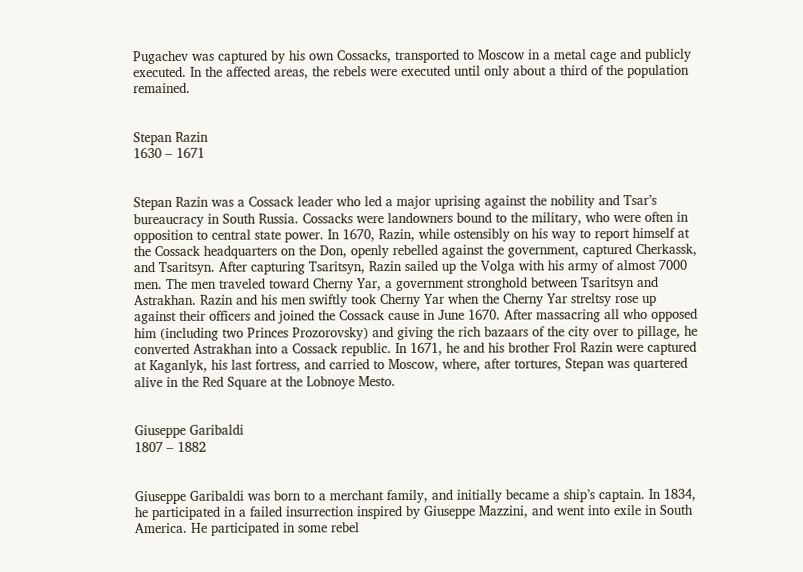Pugachev was captured by his own Cossacks, transported to Moscow in a metal cage and publicly executed. In the affected areas, the rebels were executed until only about a third of the population remained.


Stepan Razin
1630 – 1671


Stepan Razin was a Cossack leader who led a major uprising against the nobility and Tsar’s bureaucracy in South Russia. Cossacks were landowners bound to the military, who were often in opposition to central state power. In 1670, Razin, while ostensibly on his way to report himself at the Cossack headquarters on the Don, openly rebelled against the government, captured Cherkassk, and Tsaritsyn. After capturing Tsaritsyn, Razin sailed up the Volga with his army of almost 7000 men. The men traveled toward Cherny Yar, a government stronghold between Tsaritsyn and Astrakhan. Razin and his men swiftly took Cherny Yar when the Cherny Yar streltsy rose up against their officers and joined the Cossack cause in June 1670. After massacring all who opposed him (including two Princes Prozorovsky) and giving the rich bazaars of the city over to pillage, he converted Astrakhan into a Cossack republic. In 1671, he and his brother Frol Razin were captured at Kaganlyk, his last fortress, and carried to Moscow, where, after tortures, Stepan was quartered alive in the Red Square at the Lobnoye Mesto.


Giuseppe Garibaldi
1807 – 1882


Giuseppe Garibaldi was born to a merchant family, and initially became a ship’s captain. In 1834, he participated in a failed insurrection inspired by Giuseppe Mazzini, and went into exile in South America. He participated in some rebel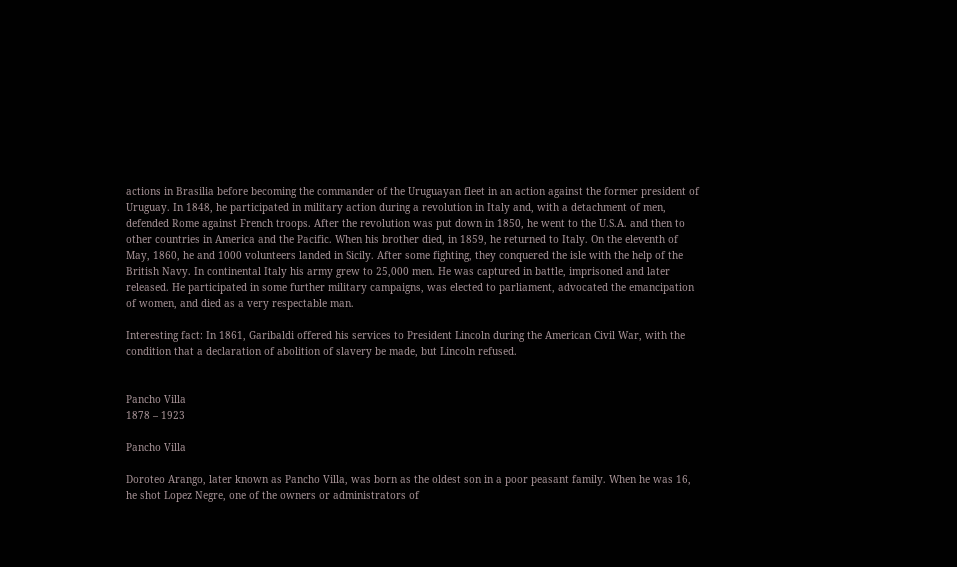actions in Brasilia before becoming the commander of the Uruguayan fleet in an action against the former president of Uruguay. In 1848, he participated in military action during a revolution in Italy and, with a detachment of men, defended Rome against French troops. After the revolution was put down in 1850, he went to the U.S.A. and then to other countries in America and the Pacific. When his brother died, in 1859, he returned to Italy. On the eleventh of May, 1860, he and 1000 volunteers landed in Sicily. After some fighting, they conquered the isle with the help of the British Navy. In continental Italy his army grew to 25,000 men. He was captured in battle, imprisoned and later released. He participated in some further military campaigns, was elected to parliament, advocated the emancipation of women, and died as a very respectable man.

Interesting fact: In 1861, Garibaldi offered his services to President Lincoln during the American Civil War, with the condition that a declaration of abolition of slavery be made, but Lincoln refused.


Pancho Villa
1878 – 1923

Pancho Villa

Doroteo Arango, later known as Pancho Villa, was born as the oldest son in a poor peasant family. When he was 16, he shot Lopez Negre, one of the owners or administrators of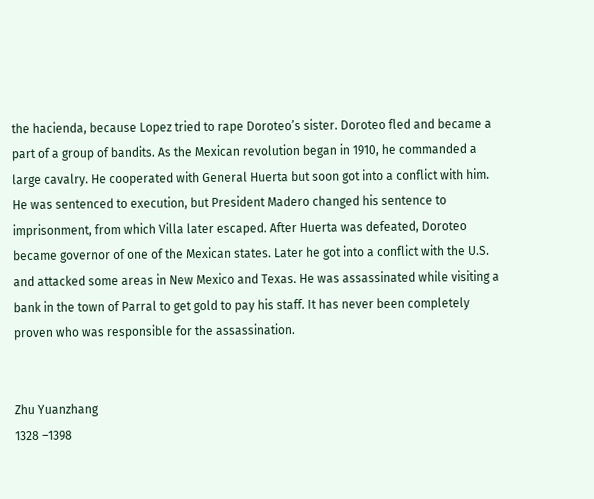the hacienda, because Lopez tried to rape Doroteo’s sister. Doroteo fled and became a part of a group of bandits. As the Mexican revolution began in 1910, he commanded a large cavalry. He cooperated with General Huerta but soon got into a conflict with him. He was sentenced to execution, but President Madero changed his sentence to imprisonment, from which Villa later escaped. After Huerta was defeated, Doroteo became governor of one of the Mexican states. Later he got into a conflict with the U.S. and attacked some areas in New Mexico and Texas. He was assassinated while visiting a bank in the town of Parral to get gold to pay his staff. It has never been completely proven who was responsible for the assassination.


Zhu Yuanzhang
1328 –1398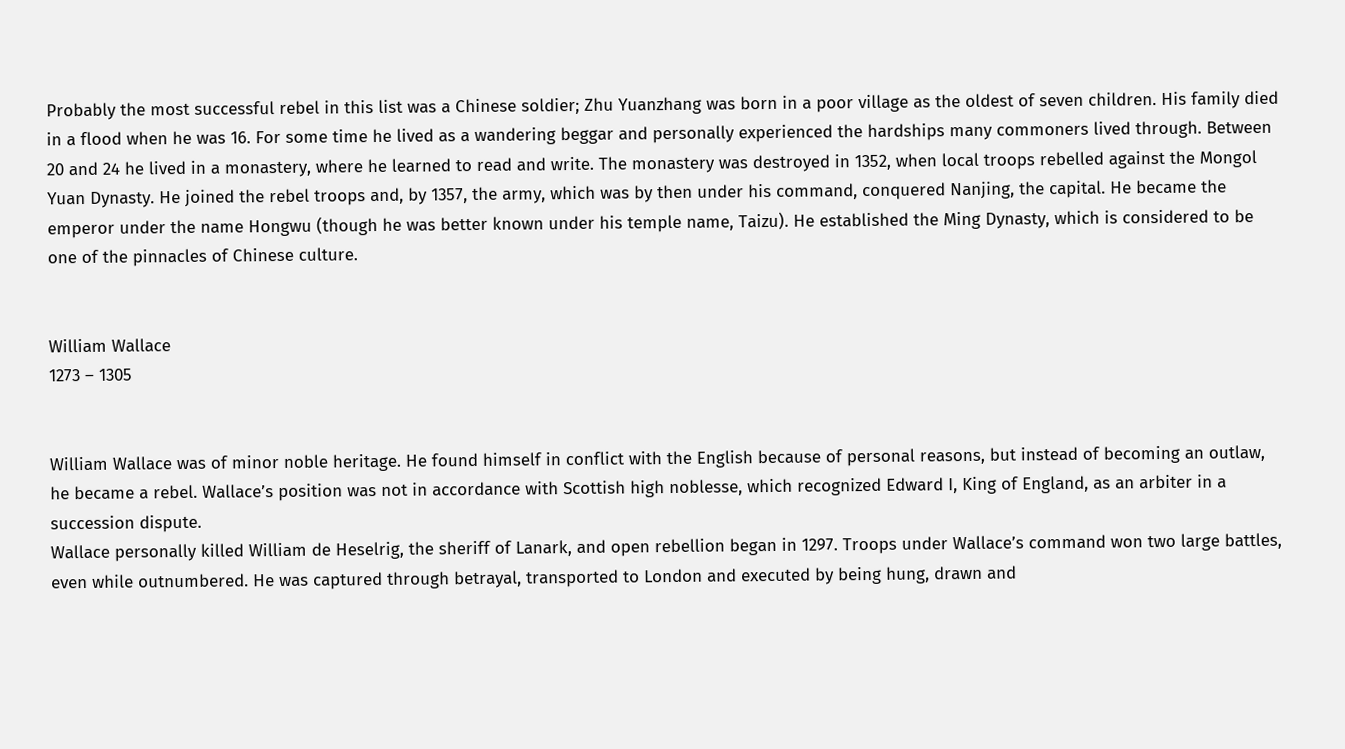Probably the most successful rebel in this list was a Chinese soldier; Zhu Yuanzhang was born in a poor village as the oldest of seven children. His family died in a flood when he was 16. For some time he lived as a wandering beggar and personally experienced the hardships many commoners lived through. Between 20 and 24 he lived in a monastery, where he learned to read and write. The monastery was destroyed in 1352, when local troops rebelled against the Mongol Yuan Dynasty. He joined the rebel troops and, by 1357, the army, which was by then under his command, conquered Nanjing, the capital. He became the emperor under the name Hongwu (though he was better known under his temple name, Taizu). He established the Ming Dynasty, which is considered to be one of the pinnacles of Chinese culture.


William Wallace
1273 – 1305


William Wallace was of minor noble heritage. He found himself in conflict with the English because of personal reasons, but instead of becoming an outlaw, he became a rebel. Wallace’s position was not in accordance with Scottish high noblesse, which recognized Edward I, King of England, as an arbiter in a succession dispute.
Wallace personally killed William de Heselrig, the sheriff of Lanark, and open rebellion began in 1297. Troops under Wallace’s command won two large battles, even while outnumbered. He was captured through betrayal, transported to London and executed by being hung, drawn and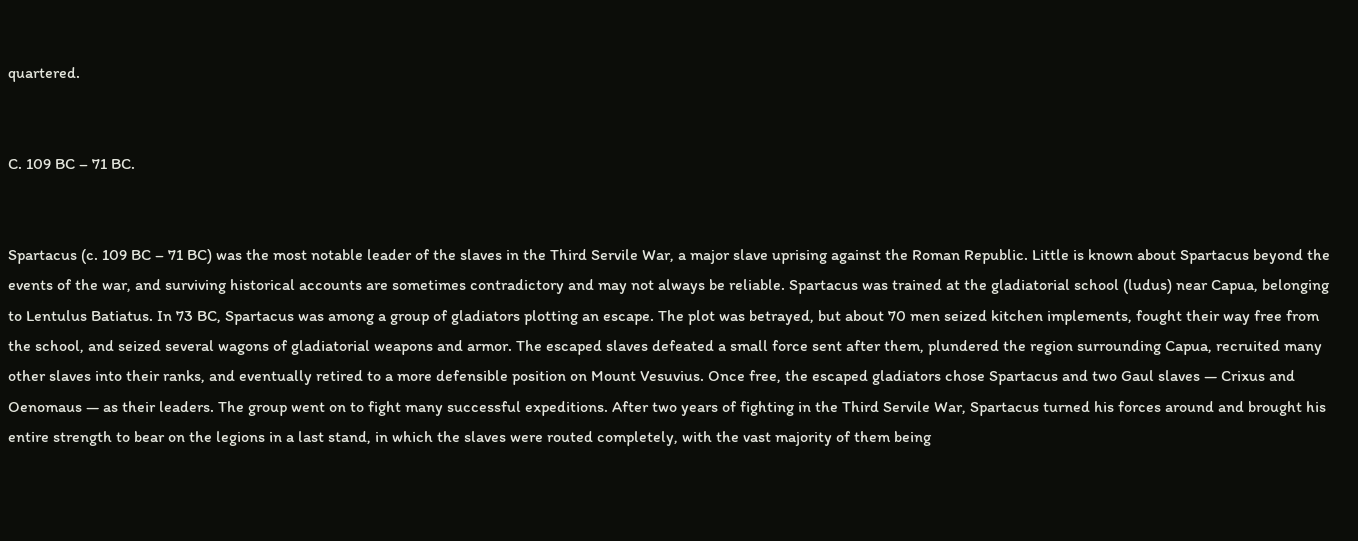quartered.


C. 109 BC – 71 BC.


Spartacus (c. 109 BC – 71 BC) was the most notable leader of the slaves in the Third Servile War, a major slave uprising against the Roman Republic. Little is known about Spartacus beyond the events of the war, and surviving historical accounts are sometimes contradictory and may not always be reliable. Spartacus was trained at the gladiatorial school (ludus) near Capua, belonging to Lentulus Batiatus. In 73 BC, Spartacus was among a group of gladiators plotting an escape. The plot was betrayed, but about 70 men seized kitchen implements, fought their way free from the school, and seized several wagons of gladiatorial weapons and armor. The escaped slaves defeated a small force sent after them, plundered the region surrounding Capua, recruited many other slaves into their ranks, and eventually retired to a more defensible position on Mount Vesuvius. Once free, the escaped gladiators chose Spartacus and two Gaul slaves — Crixus and Oenomaus — as their leaders. The group went on to fight many successful expeditions. After two years of fighting in the Third Servile War, Spartacus turned his forces around and brought his entire strength to bear on the legions in a last stand, in which the slaves were routed completely, with the vast majority of them being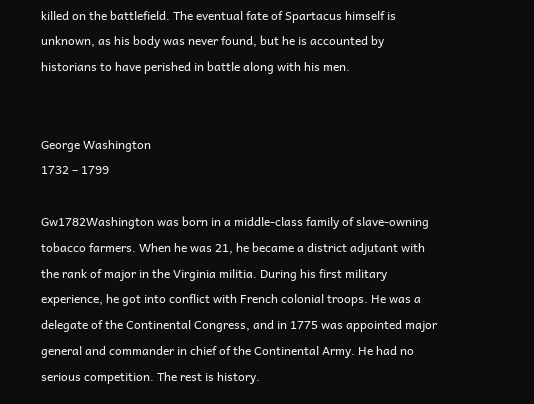killed on the battlefield. The eventual fate of Spartacus himself is unknown, as his body was never found, but he is accounted by historians to have perished in battle along with his men.


George Washington
1732 – 1799

Gw1782Washington was born in a middle-class family of slave-owning tobacco farmers. When he was 21, he became a district adjutant with the rank of major in the Virginia militia. During his first military experience, he got into conflict with French colonial troops. He was a delegate of the Continental Congress, and in 1775 was appointed major general and commander in chief of the Continental Army. He had no serious competition. The rest is history.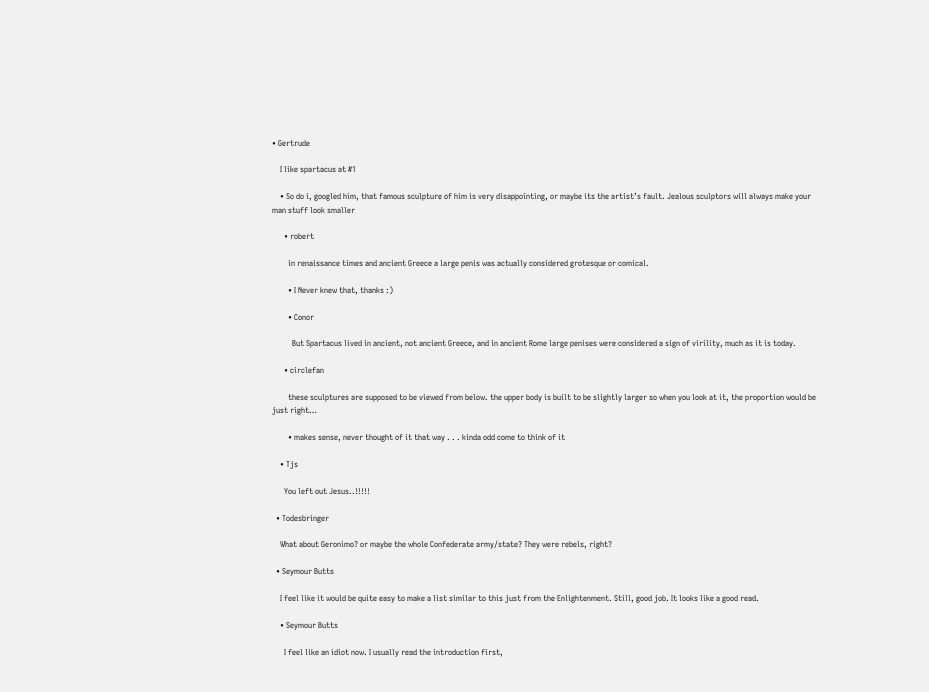• Gertrude

    I like spartacus at #1

    • So do i, googled him, that famous sculpture of him is very disappointing, or maybe its the artist’s fault. Jealous sculptors will always make your man stuff look smaller

      • robert

        in renaissance times and ancient Greece a large penis was actually considered grotesque or comical.

        • I Never knew that, thanks :)

        • Conor

          But Spartacus lived in ancient, not ancient Greece, and in ancient Rome large penises were considered a sign of virility, much as it is today.

      • circlefan

        these sculptures are supposed to be viewed from below. the upper body is built to be slightly larger so when you look at it, the proportion would be just right…

        • makes sense, never thought of it that way . . . kinda odd come to think of it

    • Tjs

      You left out Jesus..!!!!!

  • Todesbringer

    What about Geronimo? or maybe the whole Confederate army/state? They were rebels, right?

  • Seymour Butts

    I feel like it would be quite easy to make a list similar to this just from the Enlightenment. Still, good job. It looks like a good read.

    • Seymour Butts

      I feel like an idiot now. I usually read the introduction first,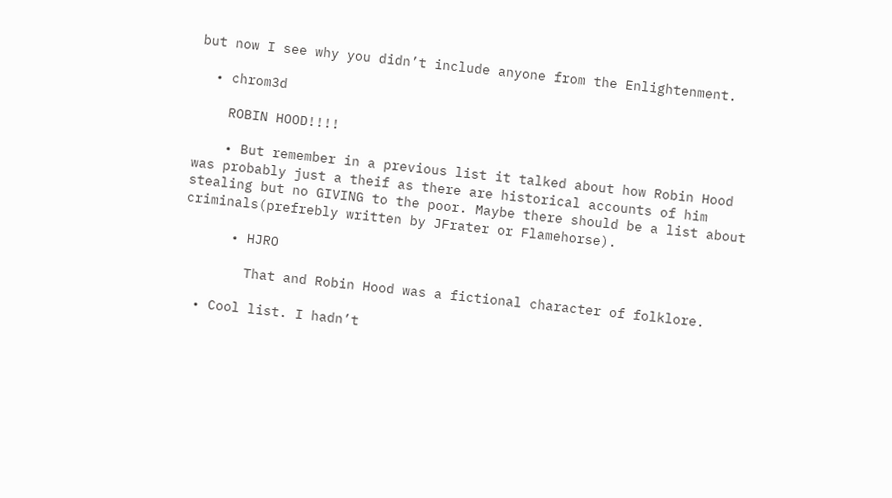but now I see why you didn’t include anyone from the Enlightenment.

  • chrom3d

    ROBIN HOOD!!!!

    • But remember in a previous list it talked about how Robin Hood was probably just a theif as there are historical accounts of him stealing but no GIVING to the poor. Maybe there should be a list about criminals(prefrebly written by JFrater or Flamehorse).

      • HJRO

        That and Robin Hood was a fictional character of folklore.

  • Cool list. I hadn’t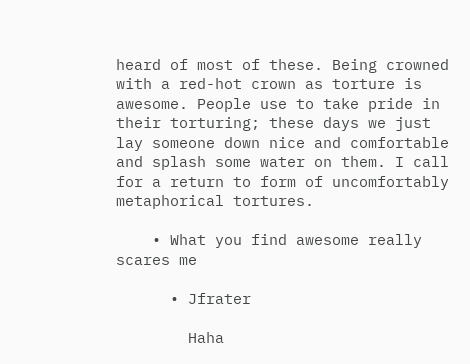heard of most of these. Being crowned with a red-hot crown as torture is awesome. People use to take pride in their torturing; these days we just lay someone down nice and comfortable and splash some water on them. I call for a return to form of uncomfortably metaphorical tortures.

    • What you find awesome really scares me

      • Jfrater

        Haha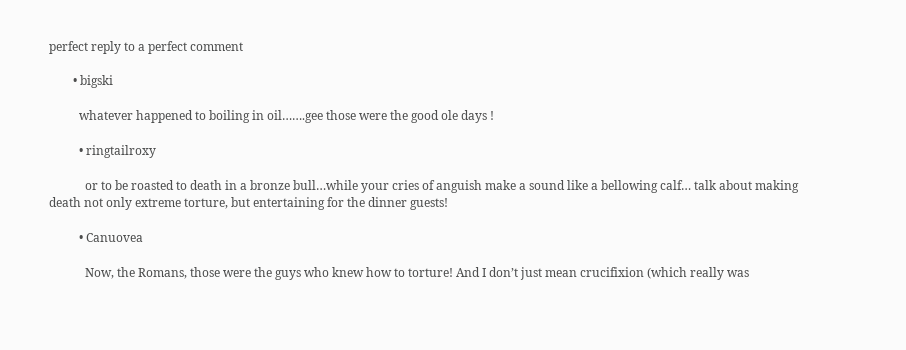perfect reply to a perfect comment

        • bigski

          whatever happened to boiling in oil…….gee those were the good ole days !

          • ringtailroxy

            or to be roasted to death in a bronze bull…while your cries of anguish make a sound like a bellowing calf… talk about making death not only extreme torture, but entertaining for the dinner guests!

          • Canuovea

            Now, the Romans, those were the guys who knew how to torture! And I don’t just mean crucifixion (which really was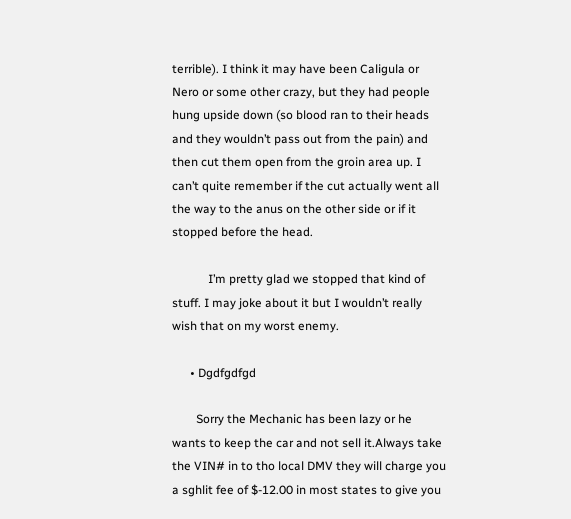terrible). I think it may have been Caligula or Nero or some other crazy, but they had people hung upside down (so blood ran to their heads and they wouldn’t pass out from the pain) and then cut them open from the groin area up. I can’t quite remember if the cut actually went all the way to the anus on the other side or if it stopped before the head.

            I’m pretty glad we stopped that kind of stuff. I may joke about it but I wouldn’t really wish that on my worst enemy.

      • Dgdfgdfgd

        Sorry the Mechanic has been lazy or he wants to keep the car and not sell it.Always take the VIN# in to tho local DMV they will charge you a sghlit fee of $-12.00 in most states to give you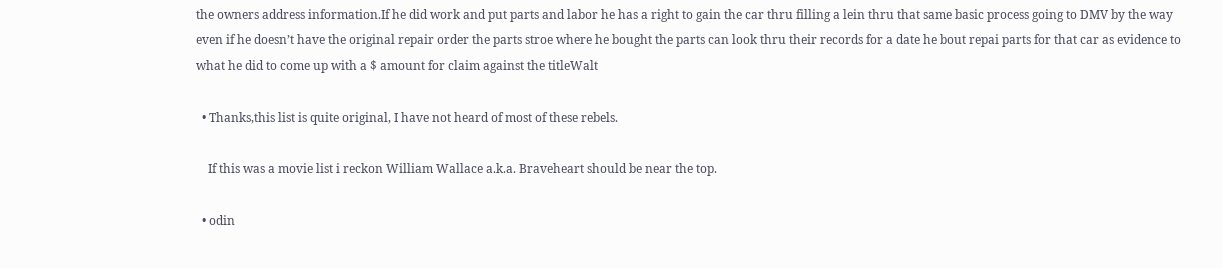the owners address information.If he did work and put parts and labor he has a right to gain the car thru filling a lein thru that same basic process going to DMV by the way even if he doesn’t have the original repair order the parts stroe where he bought the parts can look thru their records for a date he bout repai parts for that car as evidence to what he did to come up with a $ amount for claim against the titleWalt

  • Thanks,this list is quite original, I have not heard of most of these rebels.

    If this was a movie list i reckon William Wallace a.k.a. Braveheart should be near the top.

  • odin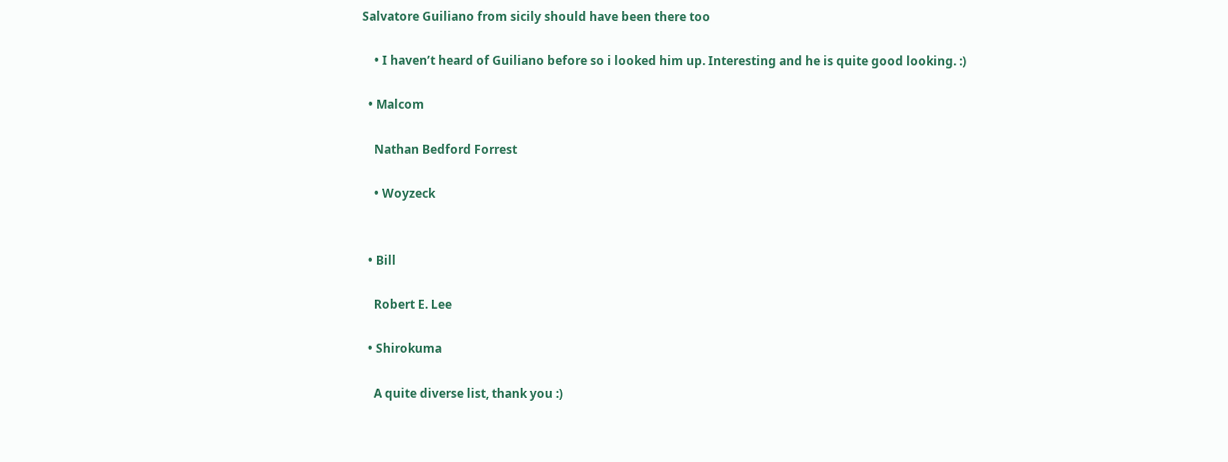Salvatore Guiliano from sicily should have been there too

    • I haven’t heard of Guiliano before so i looked him up. Interesting and he is quite good looking. :)

  • Malcom

    Nathan Bedford Forrest

    • Woyzeck


  • Bill

    Robert E. Lee

  • Shirokuma

    A quite diverse list, thank you :)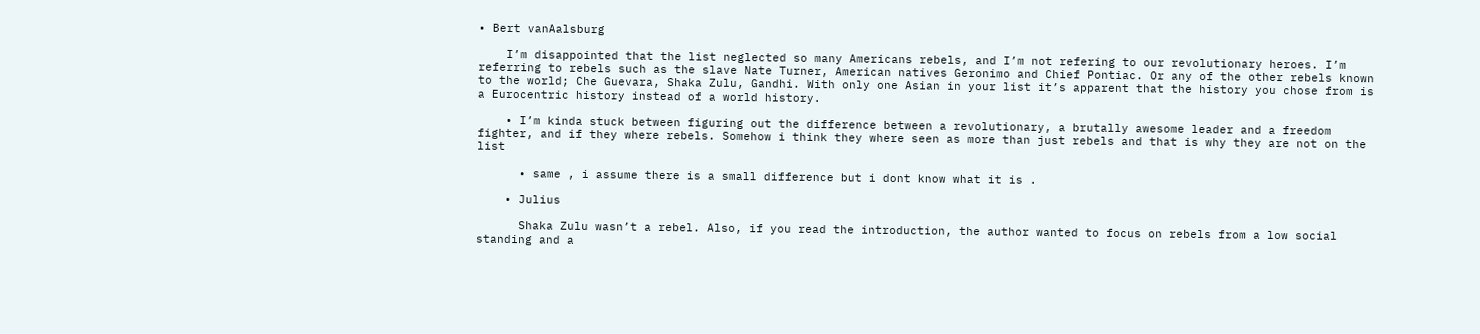• Bert vanAalsburg

    I’m disappointed that the list neglected so many Americans rebels, and I’m not refering to our revolutionary heroes. I’m referring to rebels such as the slave Nate Turner, American natives Geronimo and Chief Pontiac. Or any of the other rebels known to the world; Che Guevara, Shaka Zulu, Gandhi. With only one Asian in your list it’s apparent that the history you chose from is a Eurocentric history instead of a world history.

    • I’m kinda stuck between figuring out the difference between a revolutionary, a brutally awesome leader and a freedom fighter, and if they where rebels. Somehow i think they where seen as more than just rebels and that is why they are not on the list

      • same , i assume there is a small difference but i dont know what it is .

    • Julius

      Shaka Zulu wasn’t a rebel. Also, if you read the introduction, the author wanted to focus on rebels from a low social standing and a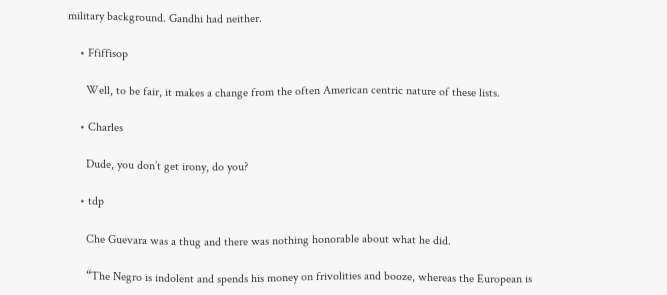military background. Gandhi had neither.

    • Ffiffisop

      Well, to be fair, it makes a change from the often American centric nature of these lists.

    • Charles

      Dude, you don’t get irony, do you?

    • tdp

      Che Guevara was a thug and there was nothing honorable about what he did.

      “The Negro is indolent and spends his money on frivolities and booze, whereas the European is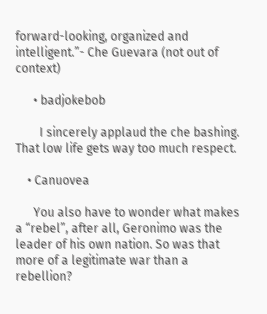forward-looking, organized and intelligent.”- Che Guevara (not out of context)

      • badjokebob

        I sincerely applaud the che bashing. That low life gets way too much respect.

    • Canuovea

      You also have to wonder what makes a “rebel”, after all, Geronimo was the leader of his own nation. So was that more of a legitimate war than a rebellion?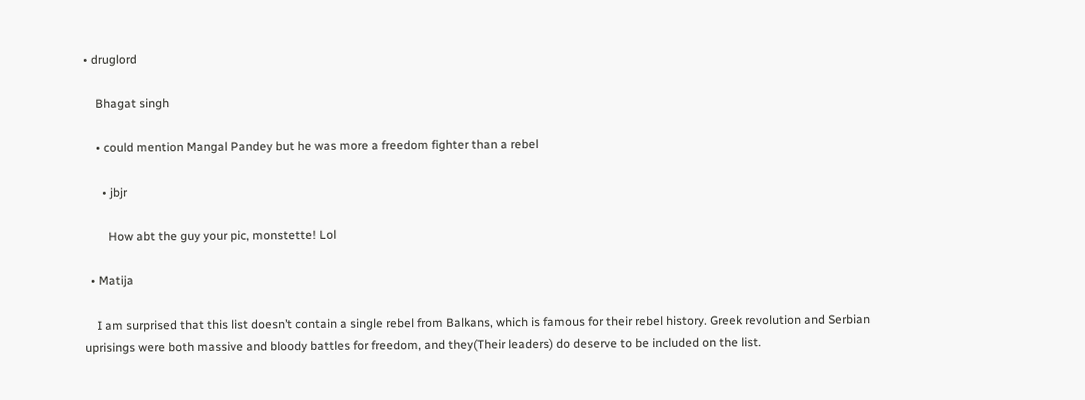• druglord

    Bhagat singh

    • could mention Mangal Pandey but he was more a freedom fighter than a rebel

      • jbjr

        How abt the guy your pic, monstette! Lol

  • Matija

    I am surprised that this list doesn’t contain a single rebel from Balkans, which is famous for their rebel history. Greek revolution and Serbian uprisings were both massive and bloody battles for freedom, and they(Their leaders) do deserve to be included on the list.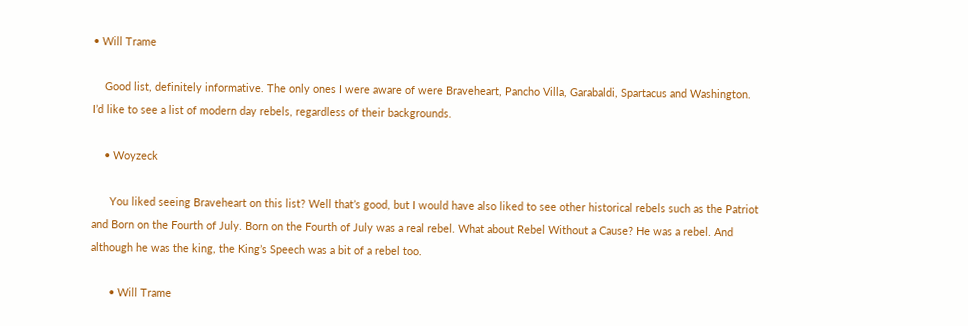• Will Trame

    Good list, definitely informative. The only ones I were aware of were Braveheart, Pancho Villa, Garabaldi, Spartacus and Washington. I’d like to see a list of modern day rebels, regardless of their backgrounds.

    • Woyzeck

      You liked seeing Braveheart on this list? Well that’s good, but I would have also liked to see other historical rebels such as the Patriot and Born on the Fourth of July. Born on the Fourth of July was a real rebel. What about Rebel Without a Cause? He was a rebel. And although he was the king, the King’s Speech was a bit of a rebel too.

      • Will Trame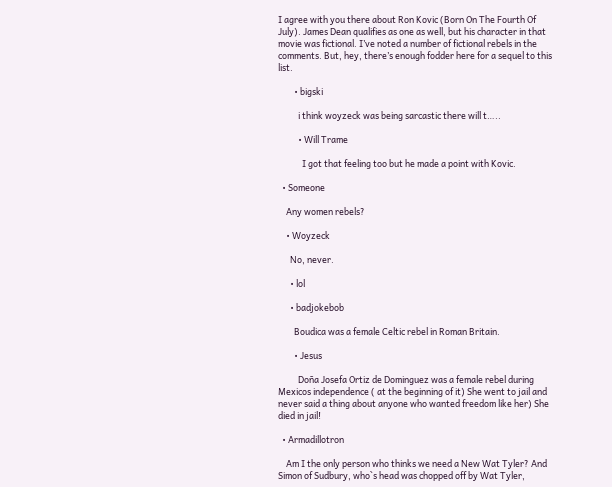I agree with you there about Ron Kovic (Born On The Fourth Of July). James Dean qualifies as one as well, but his character in that movie was fictional. I’ve noted a number of fictional rebels in the comments. But, hey, there’s enough fodder here for a sequel to this list.

        • bigski

          i think woyzeck was being sarcastic there will t…..

          • Will Trame

            I got that feeling too but he made a point with Kovic.

  • Someone

    Any women rebels?

    • Woyzeck

      No, never.

      • lol

      • badjokebob

        Boudica was a female Celtic rebel in Roman Britain.

        • Jesus

          Doña Josefa Ortiz de Dominguez was a female rebel during Mexicos independence ( at the beginning of it) She went to jail and never said a thing about anyone who wanted freedom like her) She died in jail!

  • Armadillotron

    Am I the only person who thinks we need a New Wat Tyler? And Simon of Sudbury, who`s head was chopped off by Wat Tyler,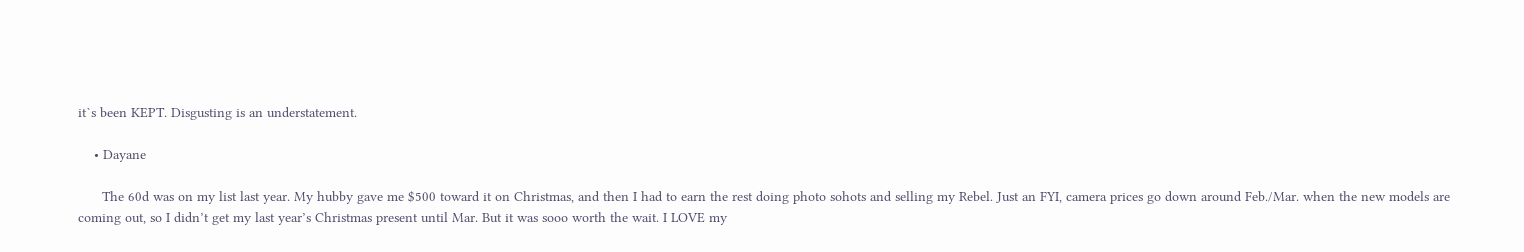it`s been KEPT. Disgusting is an understatement.

    • Dayane

      The 60d was on my list last year. My hubby gave me $500 toward it on Christmas, and then I had to earn the rest doing photo sohots and selling my Rebel. Just an FYI, camera prices go down around Feb./Mar. when the new models are coming out, so I didn’t get my last year’s Christmas present until Mar. But it was sooo worth the wait. I LOVE my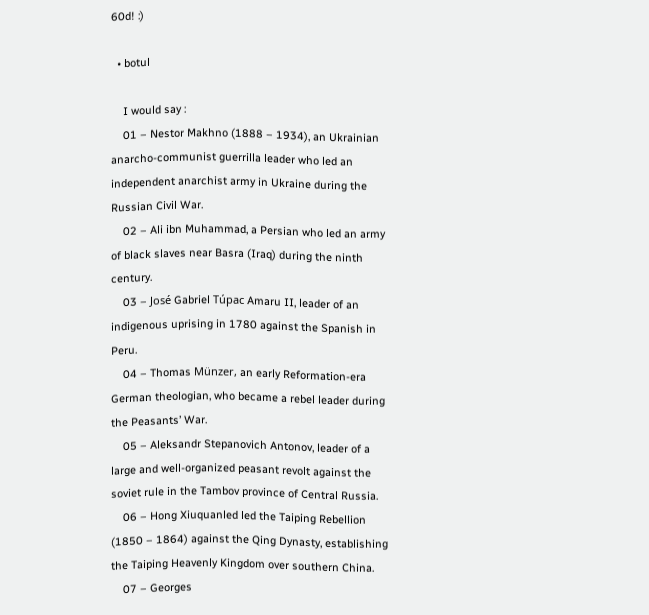60d! :)

  • botul

    I would say :
    01 – Nestor Makhno (1888 – 1934), an Ukrainian anarcho-communist guerrilla leader who led an independent anarchist army in Ukraine during the Russian Civil War.
    02 – Ali ibn Muhammad, a Persian who led an army of black slaves near Basra (Iraq) during the ninth century.
    03 – José Gabriel Túpac Amaru II, leader of an indigenous uprising in 1780 against the Spanish in Peru.
    04 – Thomas Münzer, an early Reformation-era German theologian, who became a rebel leader during the Peasants’ War.
    05 – Aleksandr Stepanovich Antonov, leader of a large and well-organized peasant revolt against the soviet rule in the Tambov province of Central Russia.
    06 – Hong Xiuquanled led the Taiping Rebellion (1850 – 1864) against the Qing Dynasty, establishing the Taiping Heavenly Kingdom over southern China.
    07 – Georges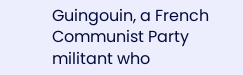Guingouin, a French Communist Party militant who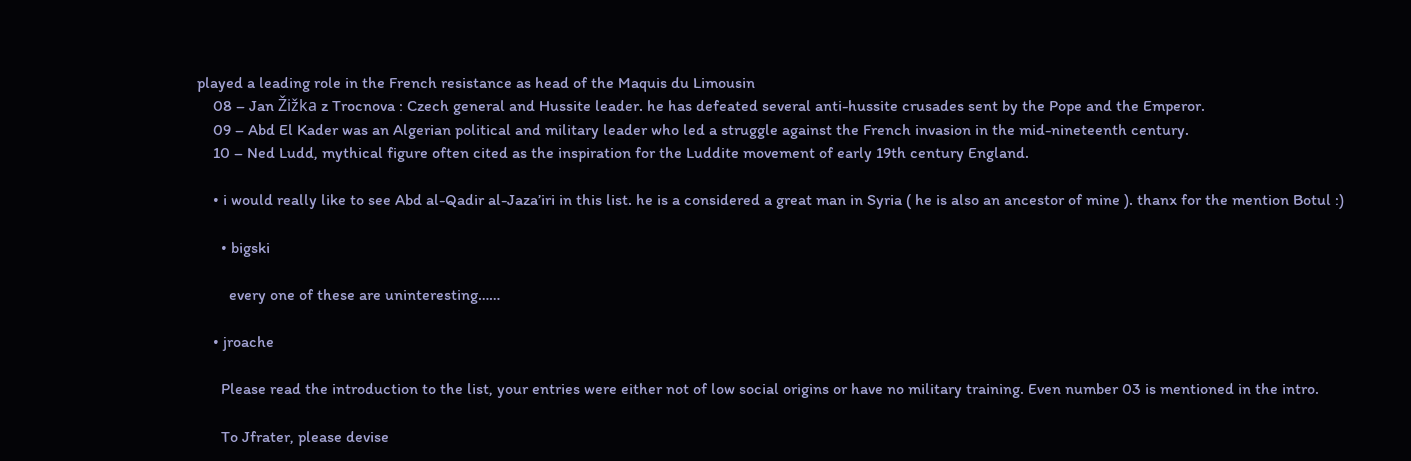played a leading role in the French resistance as head of the Maquis du Limousin
    08 – Jan Žižka z Trocnova : Czech general and Hussite leader. he has defeated several anti-hussite crusades sent by the Pope and the Emperor.
    09 – Abd El Kader was an Algerian political and military leader who led a struggle against the French invasion in the mid-nineteenth century.
    10 – Ned Ludd, mythical figure often cited as the inspiration for the Luddite movement of early 19th century England.

    • i would really like to see Abd al-Qadir al-Jaza’iri in this list. he is a considered a great man in Syria ( he is also an ancestor of mine ). thanx for the mention Botul :)

      • bigski

        every one of these are uninteresting……

    • jroache

      Please read the introduction to the list, your entries were either not of low social origins or have no military training. Even number 03 is mentioned in the intro.

      To Jfrater, please devise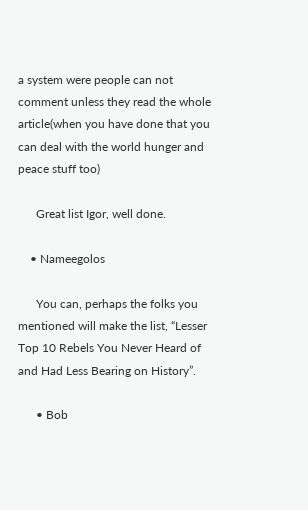a system were people can not comment unless they read the whole article(when you have done that you can deal with the world hunger and peace stuff too)

      Great list Igor, well done.

    • Nameegolos

      You can, perhaps the folks you mentioned will make the list, “Lesser Top 10 Rebels You Never Heard of and Had Less Bearing on History”.

      • Bob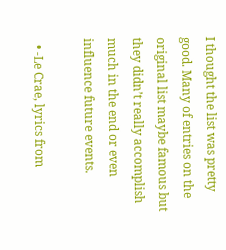I thought the list was pretty good. Many of entries on the original list maybe famous but they didn’t really accomplish much in the end or even influence future events.

  • -Le Crae, lyrics from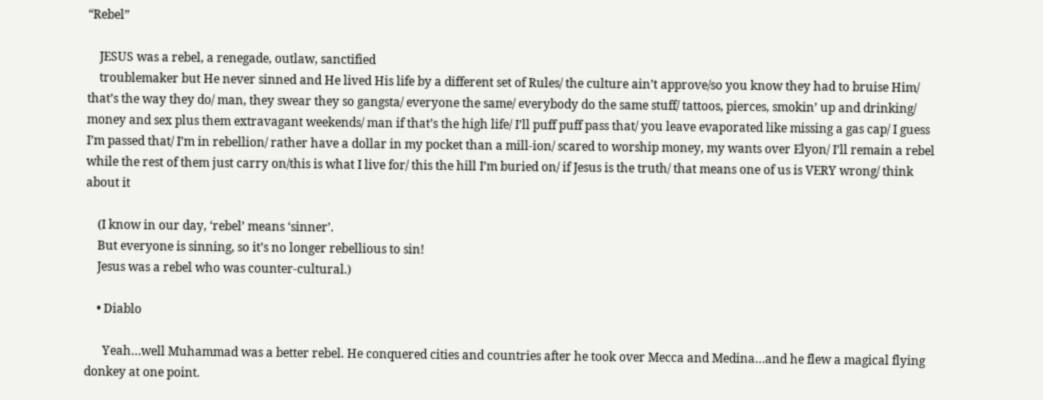“Rebel”

    JESUS was a rebel, a renegade, outlaw, sanctified
    troublemaker but He never sinned and He lived His life by a different set of Rules/ the culture ain’t approve/so you know they had to bruise Him/ that’s the way they do/ man, they swear they so gangsta/ everyone the same/ everybody do the same stuff/ tattoos, pierces, smokin’ up and drinking/ money and sex plus them extravagant weekends/ man if that’s the high life/ I’ll puff puff pass that/ you leave evaporated like missing a gas cap/ I guess I’m passed that/ I’m in rebellion/ rather have a dollar in my pocket than a mill-ion/ scared to worship money, my wants over Elyon/ I’ll remain a rebel while the rest of them just carry on/this is what I live for/ this the hill I’m buried on/ if Jesus is the truth/ that means one of us is VERY wrong/ think about it

    (I know in our day, ‘rebel’ means ‘sinner’.
    But everyone is sinning, so it’s no longer rebellious to sin!
    Jesus was a rebel who was counter-cultural.)

    • Diablo

      Yeah…well Muhammad was a better rebel. He conquered cities and countries after he took over Mecca and Medina…and he flew a magical flying donkey at one point.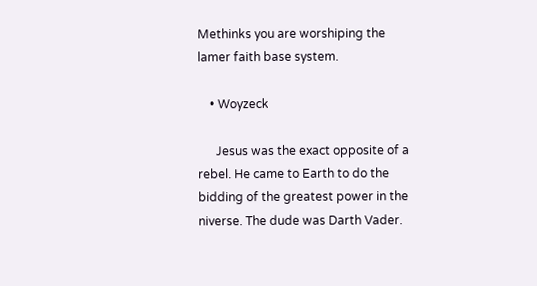Methinks you are worshiping the lamer faith base system.

    • Woyzeck

      Jesus was the exact opposite of a rebel. He came to Earth to do the bidding of the greatest power in the niverse. The dude was Darth Vader.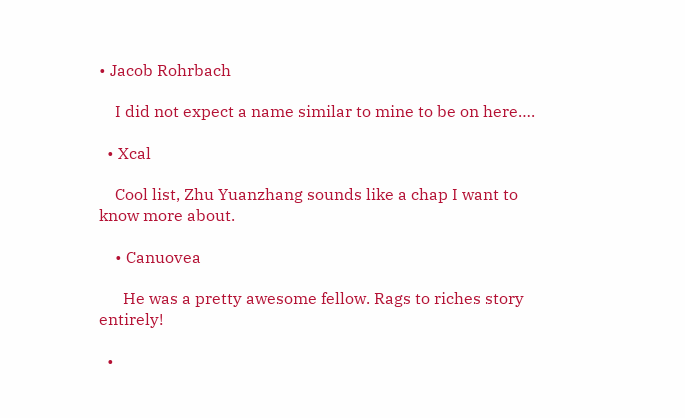• Jacob Rohrbach

    I did not expect a name similar to mine to be on here….

  • Xcal

    Cool list, Zhu Yuanzhang sounds like a chap I want to know more about.

    • Canuovea

      He was a pretty awesome fellow. Rags to riches story entirely!

  •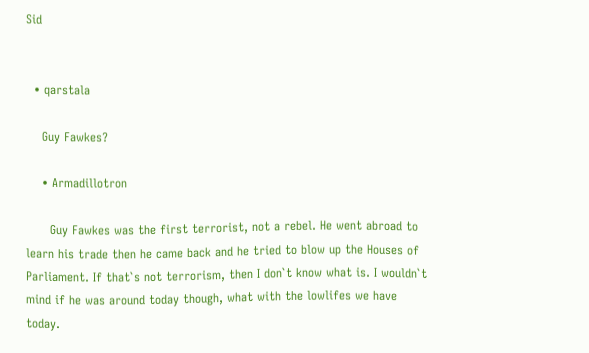Sid


  • qarstala

    Guy Fawkes?

    • Armadillotron

      Guy Fawkes was the first terrorist, not a rebel. He went abroad to learn his trade then he came back and he tried to blow up the Houses of Parliament. If that`s not terrorism, then I don`t know what is. I wouldn`t mind if he was around today though, what with the lowlifes we have today.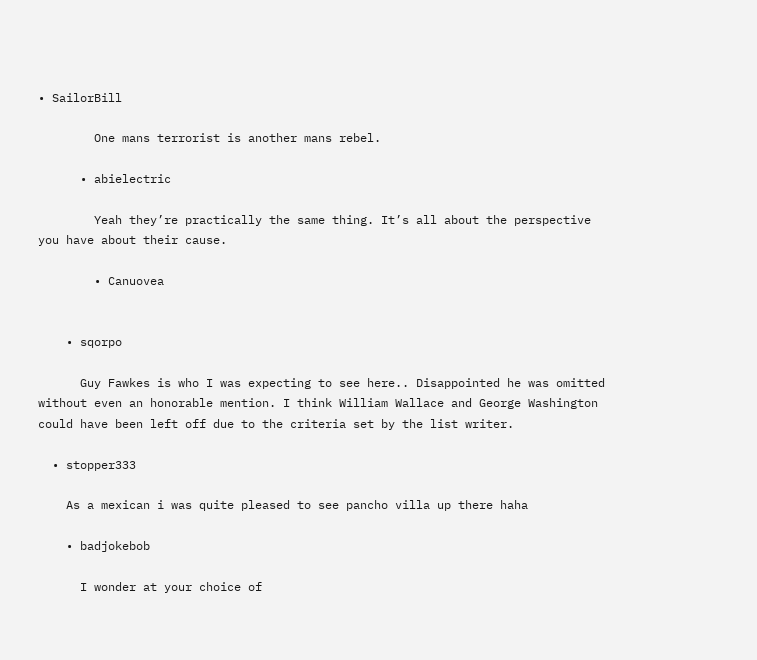• SailorBill

        One mans terrorist is another mans rebel.

      • abielectric

        Yeah they’re practically the same thing. It’s all about the perspective you have about their cause.

        • Canuovea


    • sqorpo

      Guy Fawkes is who I was expecting to see here.. Disappointed he was omitted without even an honorable mention. I think William Wallace and George Washington could have been left off due to the criteria set by the list writer.

  • stopper333

    As a mexican i was quite pleased to see pancho villa up there haha

    • badjokebob

      I wonder at your choice of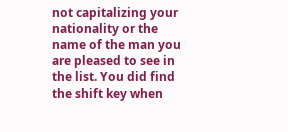not capitalizing your nationality or the name of the man you are pleased to see in the list. You did find the shift key when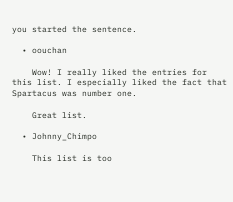you started the sentence.

  • oouchan

    Wow! I really liked the entries for this list. I especially liked the fact that Spartacus was number one.

    Great list.

  • Johnny_Chimpo

    This list is too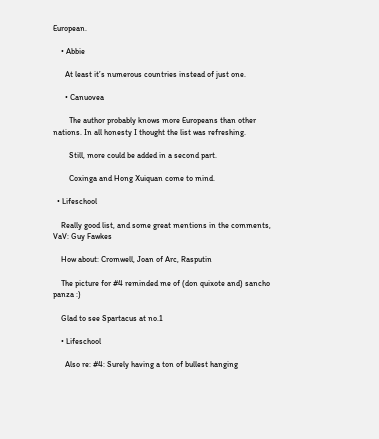European.

    • Abbie

      At least it’s numerous countries instead of just one.

      • Canuovea

        The author probably knows more Europeans than other nations. In all honesty I thought the list was refreshing.

        Still, more could be added in a second part.

        Coxinga and Hong Xuiquan come to mind.

  • Lifeschool

    Really good list, and some great mentions in the comments, VaV: Guy Fawkes

    How about: Cromwell, Joan of Arc, Rasputin

    The picture for #4 reminded me of (don quixote and) sancho panza :)

    Glad to see Spartacus at no.1

    • Lifeschool

      Also re: #4: Surely having a ton of bullest hanging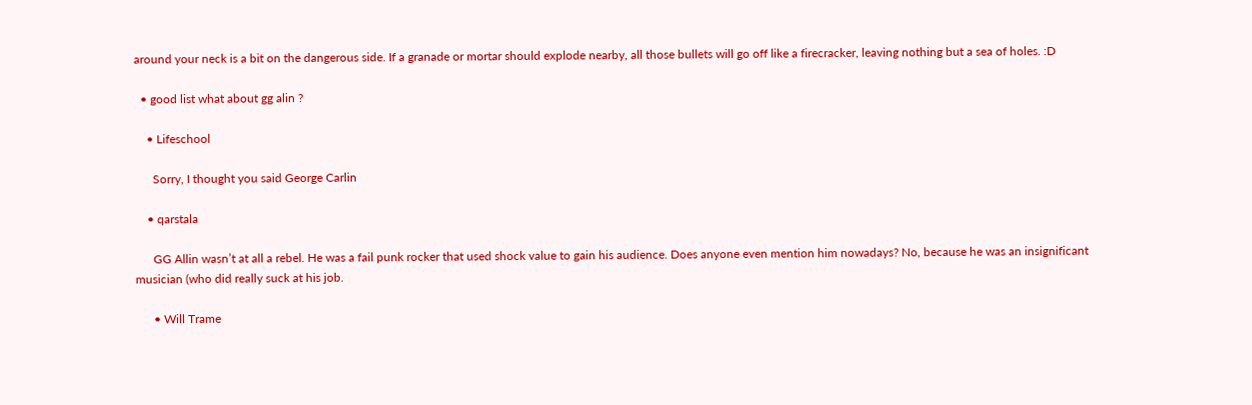around your neck is a bit on the dangerous side. If a granade or mortar should explode nearby, all those bullets will go off like a firecracker, leaving nothing but a sea of holes. :D

  • good list what about gg alin ?

    • Lifeschool

      Sorry, I thought you said George Carlin

    • qarstala

      GG Allin wasn’t at all a rebel. He was a fail punk rocker that used shock value to gain his audience. Does anyone even mention him nowadays? No, because he was an insignificant musician (who did really suck at his job.

      • Will Trame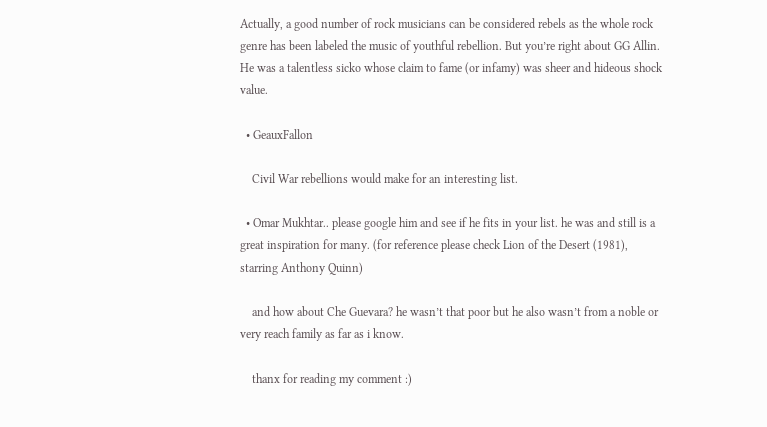Actually, a good number of rock musicians can be considered rebels as the whole rock genre has been labeled the music of youthful rebellion. But you’re right about GG Allin. He was a talentless sicko whose claim to fame (or infamy) was sheer and hideous shock value.

  • GeauxFallon

    Civil War rebellions would make for an interesting list.

  • Omar Mukhtar.. please google him and see if he fits in your list. he was and still is a great inspiration for many. (for reference please check Lion of the Desert (1981), starring Anthony Quinn)

    and how about Che Guevara? he wasn’t that poor but he also wasn’t from a noble or very reach family as far as i know.

    thanx for reading my comment :)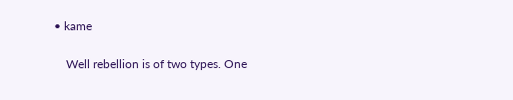• kame

    Well rebellion is of two types. One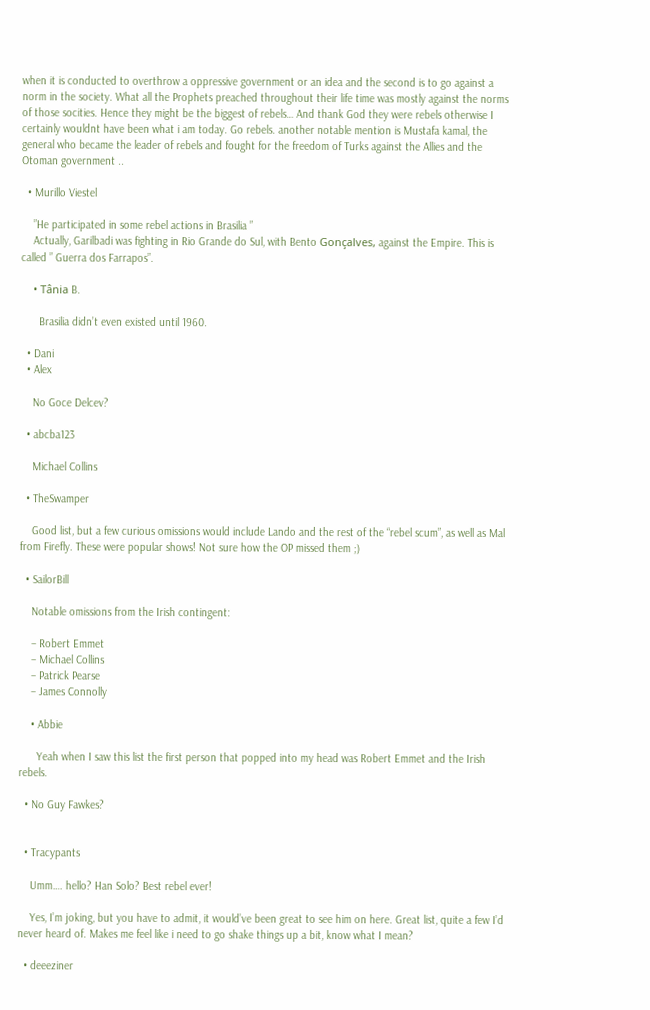when it is conducted to overthrow a oppressive government or an idea and the second is to go against a norm in the society. What all the Prophets preached throughout their life time was mostly against the norms of those socities. Hence they might be the biggest of rebels… And thank God they were rebels otherwise I certainly wouldnt have been what i am today. Go rebels. another notable mention is Mustafa kamal, the general who became the leader of rebels and fought for the freedom of Turks against the Allies and the Otoman government ..

  • Murillo Viestel

    ”He participated in some rebel actions in Brasilia ”
    Actually, Garilbadi was fighting in Rio Grande do Sul, with Bento Gonçalves, against the Empire. This is called ” Guerra dos Farrapos”.

    • Tânia B.

      Brasilia didn’t even existed until 1960.

  • Dani
  • Alex

    No Goce Delcev?

  • abcba123

    Michael Collins

  • TheSwamper

    Good list, but a few curious omissions would include Lando and the rest of the “rebel scum”, as well as Mal from Firefly. These were popular shows! Not sure how the OP missed them ;)

  • SailorBill

    Notable omissions from the Irish contingent:

    – Robert Emmet
    – Michael Collins
    – Patrick Pearse
    – James Connolly

    • Abbie

      Yeah when I saw this list the first person that popped into my head was Robert Emmet and the Irish rebels.

  • No Guy Fawkes?


  • Tracypants

    Umm…. hello? Han Solo? Best rebel ever!

    Yes, I’m joking, but you have to admit, it would’ve been great to see him on here. Great list, quite a few I’d never heard of. Makes me feel like i need to go shake things up a bit, know what I mean?

  • deeeziner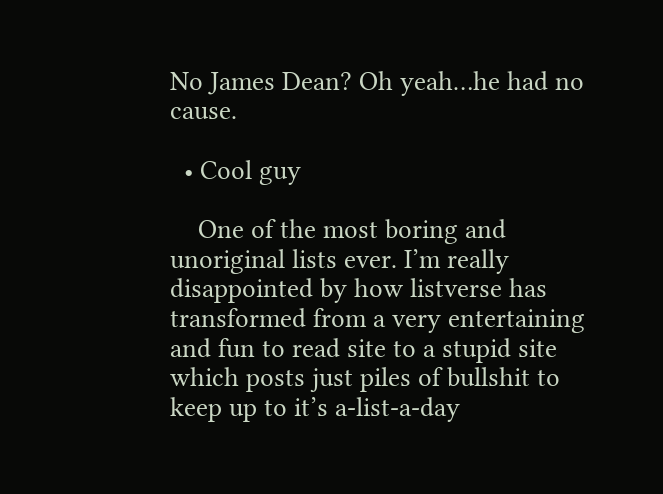No James Dean? Oh yeah…he had no cause.

  • Cool guy

    One of the most boring and unoriginal lists ever. I’m really disappointed by how listverse has transformed from a very entertaining and fun to read site to a stupid site which posts just piles of bullshit to keep up to it’s a-list-a-day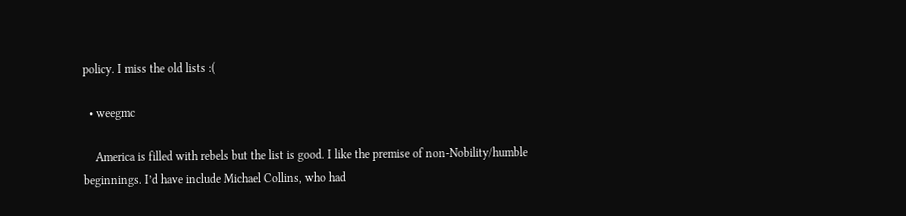policy. I miss the old lists :(

  • weegmc

    America is filled with rebels but the list is good. I like the premise of non-Nobility/humble beginnings. I’d have include Michael Collins, who had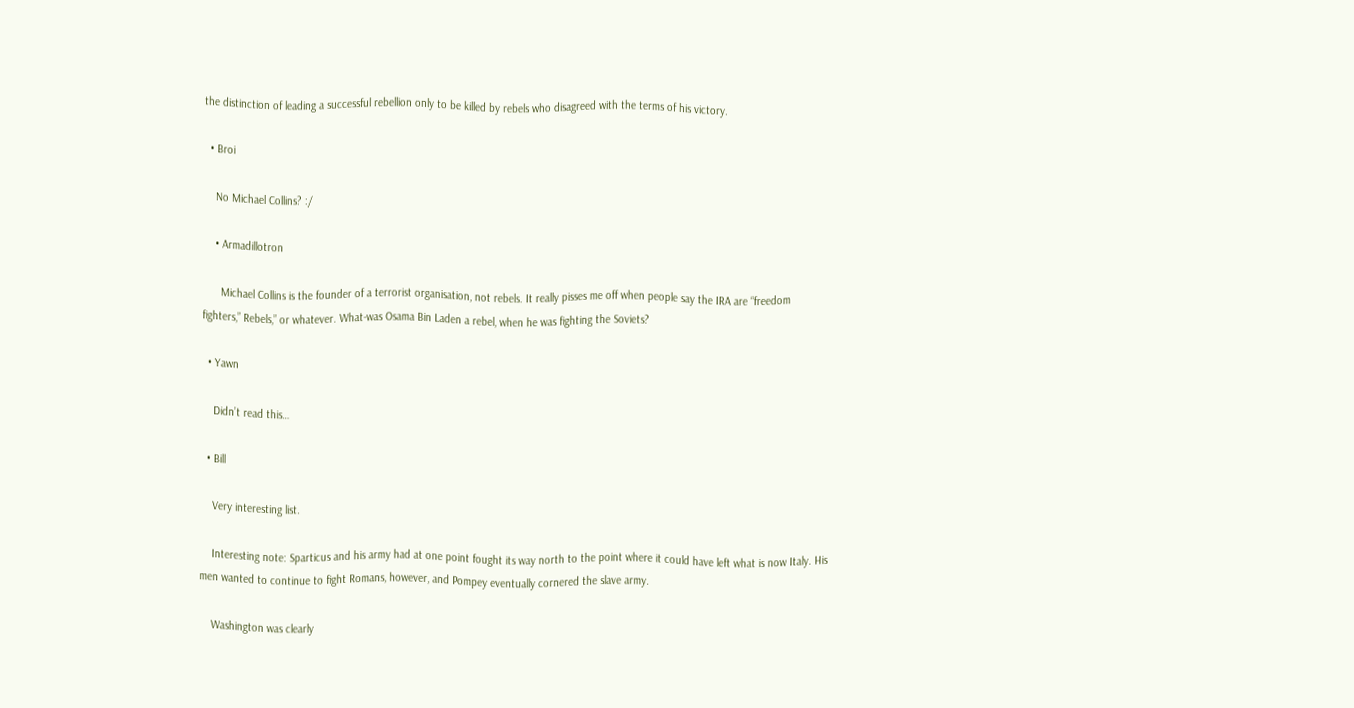the distinction of leading a successful rebellion only to be killed by rebels who disagreed with the terms of his victory.

  • Broi

    No Michael Collins? :/

    • Armadillotron

      Michael Collins is the founder of a terrorist organisation, not rebels. It really pisses me off when people say the IRA are “freedom fighters,” Rebels,” or whatever. What-was Osama Bin Laden a rebel, when he was fighting the Soviets?

  • Yawn

    Didn’t read this…

  • Bill

    Very interesting list.

    Interesting note: Sparticus and his army had at one point fought its way north to the point where it could have left what is now Italy. His men wanted to continue to fight Romans, however, and Pompey eventually cornered the slave army.

    Washington was clearly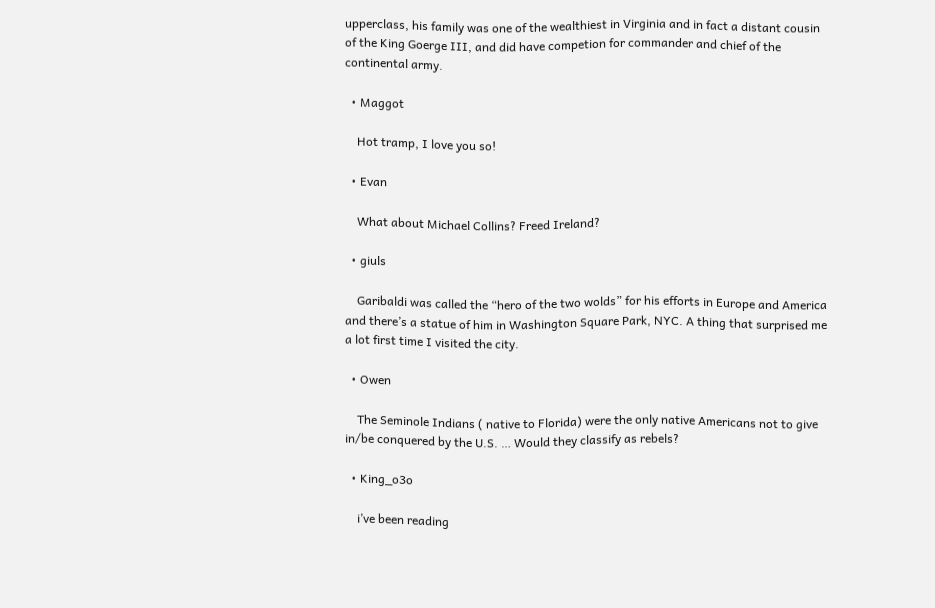upperclass, his family was one of the wealthiest in Virginia and in fact a distant cousin of the King Goerge III, and did have competion for commander and chief of the continental army.

  • Maggot

    Hot tramp, I love you so!

  • Evan

    What about Michael Collins? Freed Ireland?

  • giuls

    Garibaldi was called the “hero of the two wolds” for his efforts in Europe and America and there’s a statue of him in Washington Square Park, NYC. A thing that surprised me a lot first time I visited the city.

  • Owen

    The Seminole Indians ( native to Florida) were the only native Americans not to give in/be conquered by the U.S. … Would they classify as rebels?

  • King_o3o

    i’ve been reading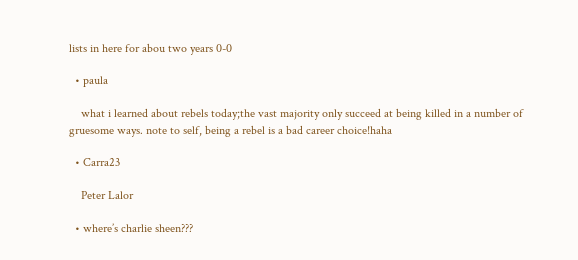lists in here for abou two years 0-0

  • paula

    what i learned about rebels today;the vast majority only succeed at being killed in a number of gruesome ways. note to self, being a rebel is a bad career choice!haha

  • Carra23

    Peter Lalor

  • where’s charlie sheen???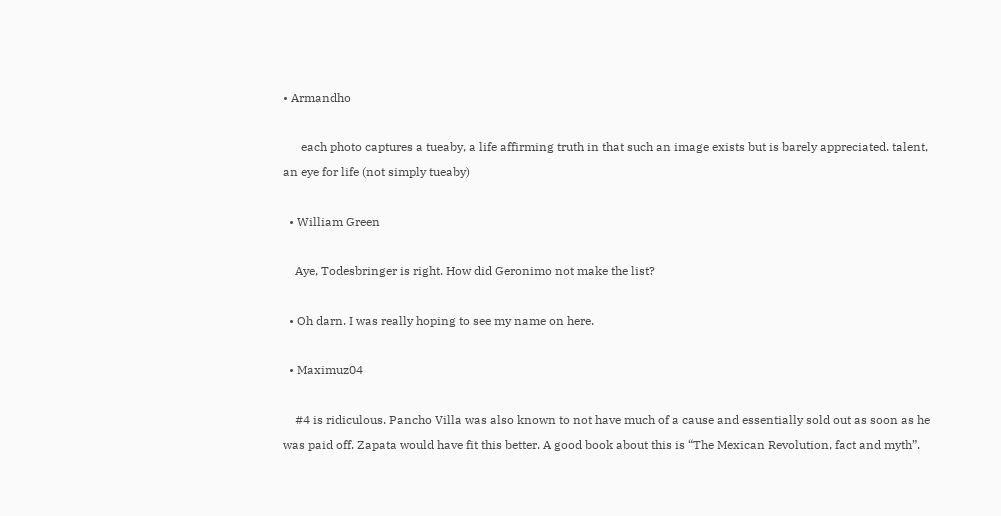• Armandho

      each photo captures a tueaby, a life affirming truth in that such an image exists but is barely appreciated. talent, an eye for life (not simply tueaby)

  • William Green

    Aye, Todesbringer is right. How did Geronimo not make the list?

  • Oh darn. I was really hoping to see my name on here.

  • Maximuz04

    #4 is ridiculous. Pancho Villa was also known to not have much of a cause and essentially sold out as soon as he was paid off. Zapata would have fit this better. A good book about this is “The Mexican Revolution, fact and myth”.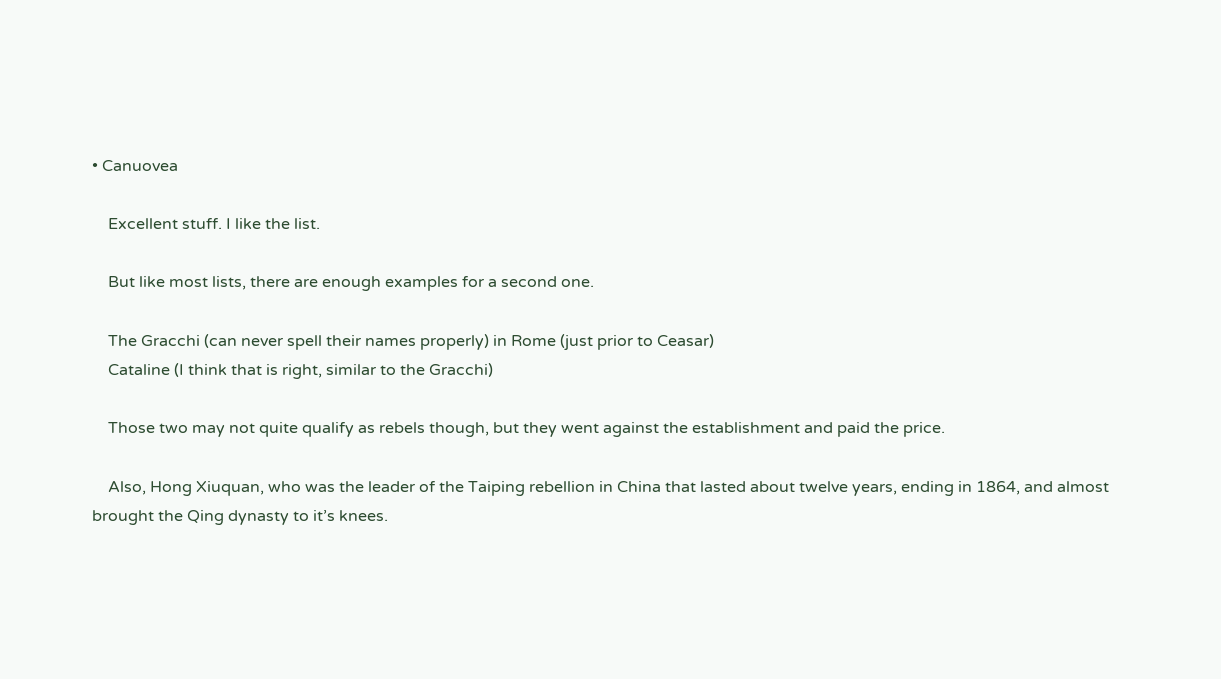• Canuovea

    Excellent stuff. I like the list.

    But like most lists, there are enough examples for a second one.

    The Gracchi (can never spell their names properly) in Rome (just prior to Ceasar)
    Cataline (I think that is right, similar to the Gracchi)

    Those two may not quite qualify as rebels though, but they went against the establishment and paid the price.

    Also, Hong Xiuquan, who was the leader of the Taiping rebellion in China that lasted about twelve years, ending in 1864, and almost brought the Qing dynasty to it’s knees.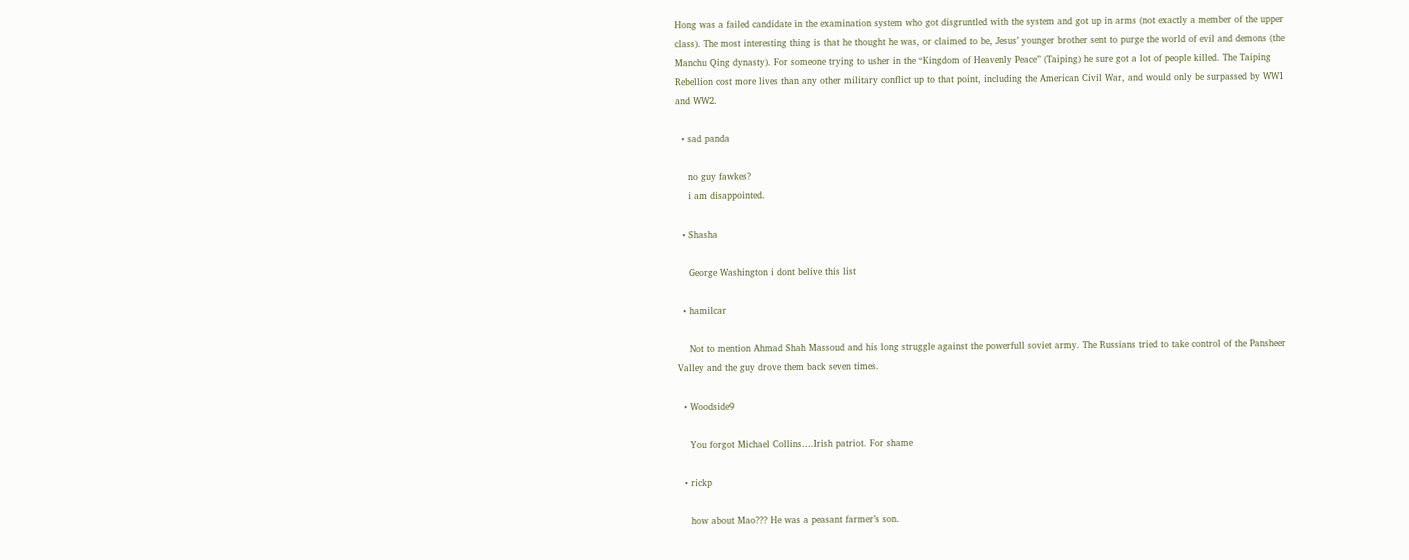Hong was a failed candidate in the examination system who got disgruntled with the system and got up in arms (not exactly a member of the upper class). The most interesting thing is that he thought he was, or claimed to be, Jesus’ younger brother sent to purge the world of evil and demons (the Manchu Qing dynasty). For someone trying to usher in the “Kingdom of Heavenly Peace” (Taiping) he sure got a lot of people killed. The Taiping Rebellion cost more lives than any other military conflict up to that point, including the American Civil War, and would only be surpassed by WW1 and WW2.

  • sad panda

    no guy fawkes?
    i am disappointed.

  • Shasha

    George Washington i dont belive this list

  • hamilcar

    Not to mention Ahmad Shah Massoud and his long struggle against the powerfull soviet army. The Russians tried to take control of the Pansheer Valley and the guy drove them back seven times.

  • Woodside9

    You forgot Michael Collins….Irish patriot. For shame

  • rickp

    how about Mao??? He was a peasant farmer’s son.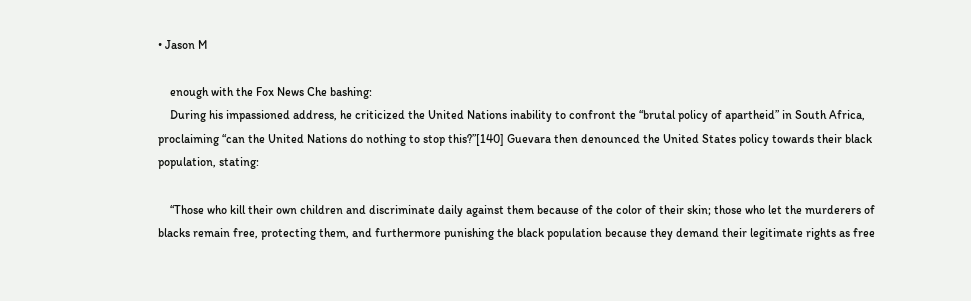• Jason M

    enough with the Fox News Che bashing:
    During his impassioned address, he criticized the United Nations inability to confront the “brutal policy of apartheid” in South Africa, proclaiming “can the United Nations do nothing to stop this?”[140] Guevara then denounced the United States policy towards their black population, stating:

    “Those who kill their own children and discriminate daily against them because of the color of their skin; those who let the murderers of blacks remain free, protecting them, and furthermore punishing the black population because they demand their legitimate rights as free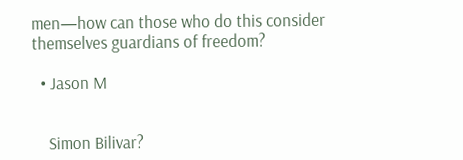men—how can those who do this consider themselves guardians of freedom?

  • Jason M


    Simon Bilivar?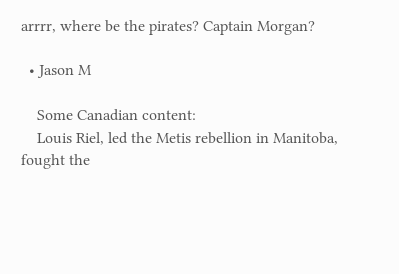arrrr, where be the pirates? Captain Morgan?

  • Jason M

    Some Canadian content:
    Louis Riel, led the Metis rebellion in Manitoba, fought the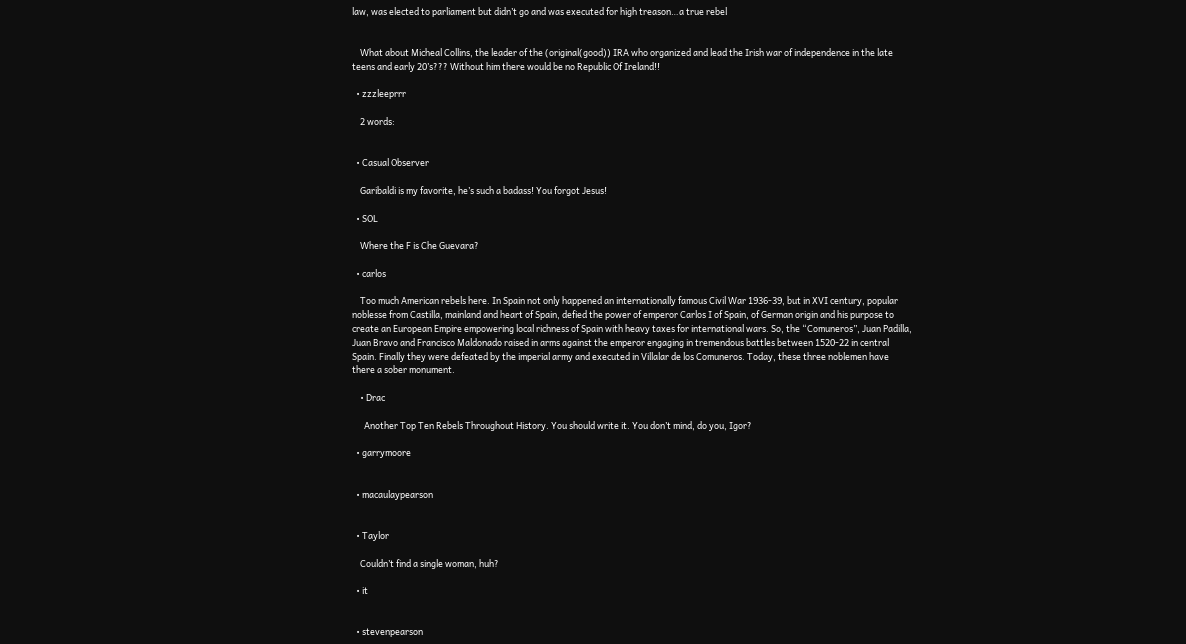law, was elected to parliament but didn’t go and was executed for high treason…a true rebel


    What about Micheal Collins, the leader of the (original(good)) IRA who organized and lead the Irish war of independence in the late teens and early 20’s??? Without him there would be no Republic Of Ireland!!

  • zzzleeprrr

    2 words:


  • Casual Observer

    Garibaldi is my favorite, he’s such a badass! You forgot Jesus!

  • SOL

    Where the F is Che Guevara?

  • carlos

    Too much American rebels here. In Spain not only happened an internationally famous Civil War 1936-39, but in XVI century, popular noblesse from Castilla, mainland and heart of Spain, defied the power of emperor Carlos I of Spain, of German origin and his purpose to create an European Empire empowering local richness of Spain with heavy taxes for international wars. So, the “Comuneros”, Juan Padilla, Juan Bravo and Francisco Maldonado raised in arms against the emperor engaging in tremendous battles between 1520-22 in central Spain. Finally they were defeated by the imperial army and executed in Villalar de los Comuneros. Today, these three noblemen have there a sober monument.

    • Drac

      Another Top Ten Rebels Throughout History. You should write it. You don’t mind, do you, Igor?

  • garrymoore


  • macaulaypearson


  • Taylor

    Couldn’t find a single woman, huh?

  • it


  • stevenpearson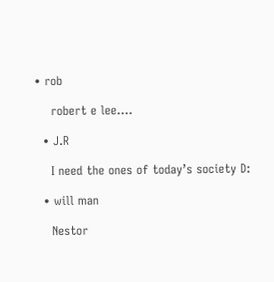• rob

    robert e lee….

  • J.R

    I need the ones of today’s society D:

  • will man

    Nestor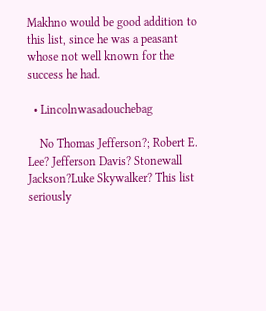Makhno would be good addition to this list, since he was a peasant whose not well known for the success he had.

  • Lincolnwasadouchebag

    No Thomas Jefferson?; Robert E. Lee? Jefferson Davis? Stonewall Jackson?Luke Skywalker? This list seriously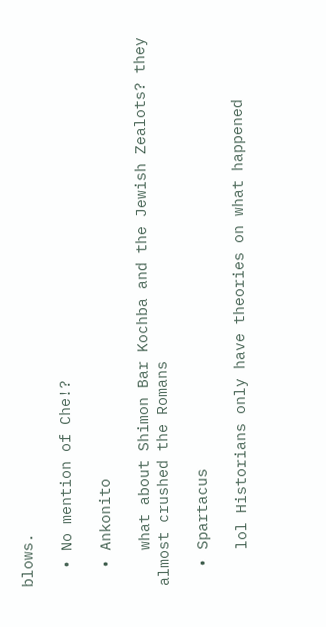blows.

  • No mention of Che!?

  • Ankonito

    what about Shimon Bar Kochba and the Jewish Zealots? they almost crushed the Romans

  • Spartacus

    lol Historians only have theories on what happened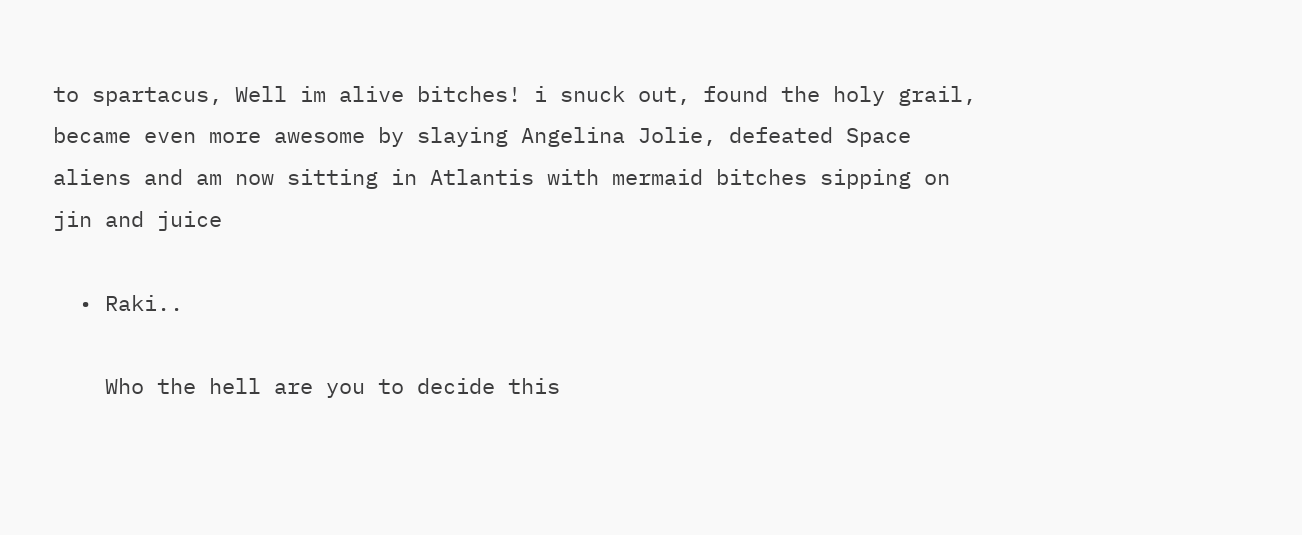to spartacus, Well im alive bitches! i snuck out, found the holy grail, became even more awesome by slaying Angelina Jolie, defeated Space aliens and am now sitting in Atlantis with mermaid bitches sipping on jin and juice

  • Raki..

    Who the hell are you to decide this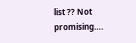list ?? Not promising….